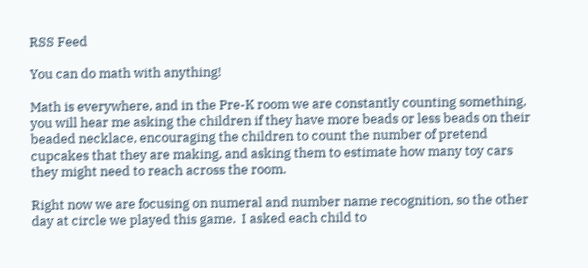RSS Feed

You can do math with anything!

Math is everywhere, and in the Pre-K room we are constantly counting something, you will hear me asking the children if they have more beads or less beads on their beaded necklace, encouraging the children to count the number of pretend cupcakes that they are making, and asking them to estimate how many toy cars they might need to reach across the room.

Right now we are focusing on numeral and number name recognition, so the other day at circle we played this game.  I asked each child to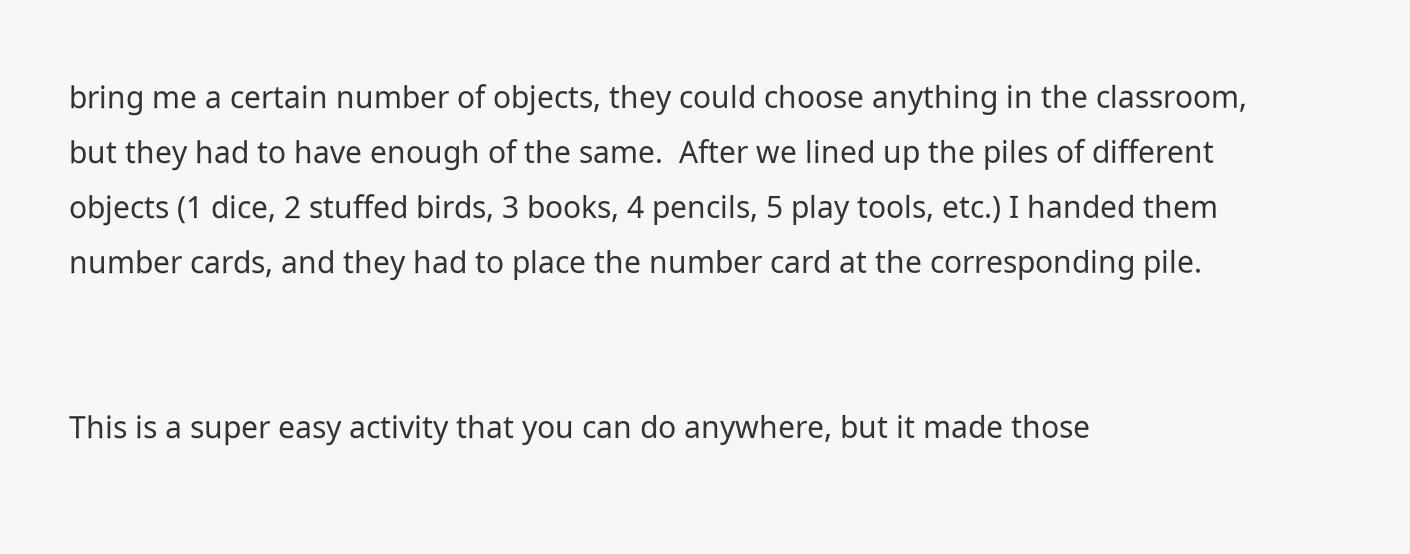bring me a certain number of objects, they could choose anything in the classroom, but they had to have enough of the same.  After we lined up the piles of different objects (1 dice, 2 stuffed birds, 3 books, 4 pencils, 5 play tools, etc.) I handed them number cards, and they had to place the number card at the corresponding pile.


This is a super easy activity that you can do anywhere, but it made those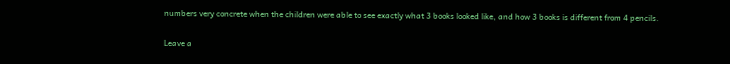numbers very concrete when the children were able to see exactly what 3 books looked like, and how 3 books is different from 4 pencils.


Leave a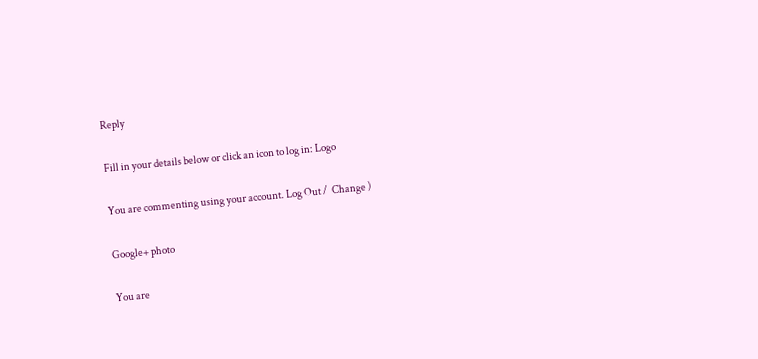Reply

Fill in your details below or click an icon to log in: Logo

You are commenting using your account. Log Out /  Change )

Google+ photo

You are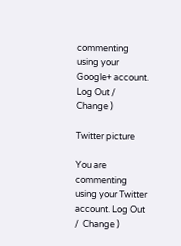commenting using your Google+ account. Log Out /  Change )

Twitter picture

You are commenting using your Twitter account. Log Out /  Change )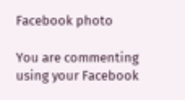Facebook photo

You are commenting using your Facebook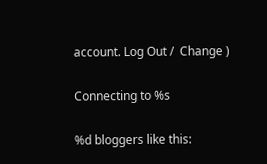account. Log Out /  Change )

Connecting to %s

%d bloggers like this: